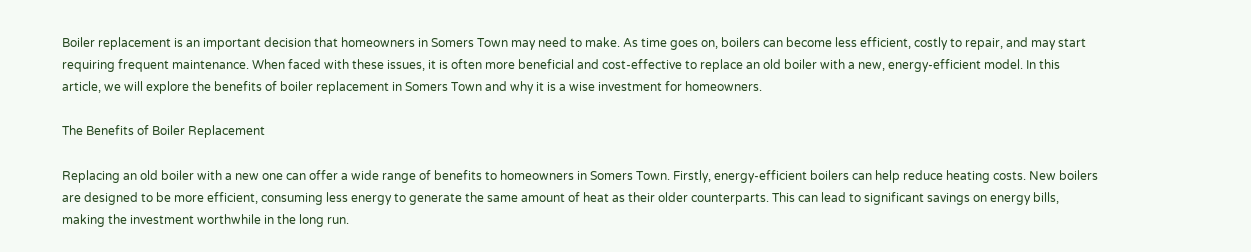Boiler replacement is an important decision that homeowners in Somers Town may need to make. As time goes on, boilers can become less efficient, costly to repair, and may start requiring frequent maintenance. When faced with these issues, it is often more beneficial and cost-effective to replace an old boiler with a new, energy-efficient model. In this article, we will explore the benefits of boiler replacement in Somers Town and why it is a wise investment for homeowners.

The Benefits of Boiler Replacement

Replacing an old boiler with a new one can offer a wide range of benefits to homeowners in Somers Town. Firstly, energy-efficient boilers can help reduce heating costs. New boilers are designed to be more efficient, consuming less energy to generate the same amount of heat as their older counterparts. This can lead to significant savings on energy bills, making the investment worthwhile in the long run.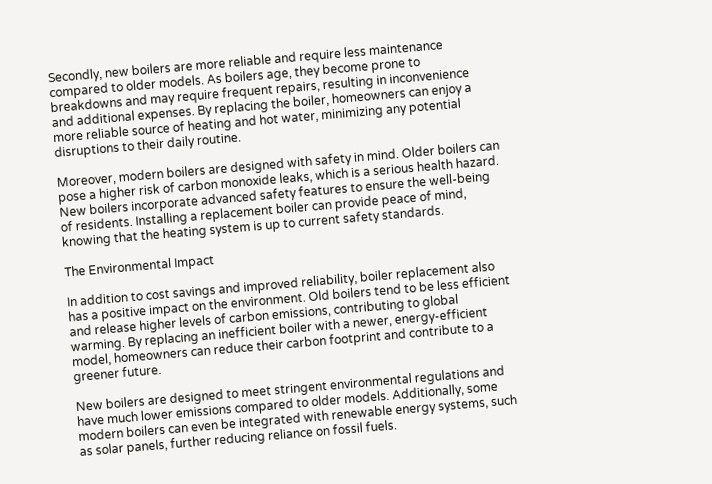Secondly, new boilers are more reliable and require less maintenance compared to older models. As boilers age, they become prone to breakdowns and may require frequent repairs, resulting in inconvenience and additional expenses. By replacing the boiler, homeowners can enjoy a more reliable source of heating and hot water, minimizing any potential disruptions to their daily routine.

Moreover, modern boilers are designed with safety in mind. Older boilers can pose a higher risk of carbon monoxide leaks, which is a serious health hazard. New boilers incorporate advanced safety features to ensure the well-being of residents. Installing a replacement boiler can provide peace of mind, knowing that the heating system is up to current safety standards.

The Environmental Impact

In addition to cost savings and improved reliability, boiler replacement also has a positive impact on the environment. Old boilers tend to be less efficient and release higher levels of carbon emissions, contributing to global warming. By replacing an inefficient boiler with a newer, energy-efficient model, homeowners can reduce their carbon footprint and contribute to a greener future.

New boilers are designed to meet stringent environmental regulations and have much lower emissions compared to older models. Additionally, some modern boilers can even be integrated with renewable energy systems, such as solar panels, further reducing reliance on fossil fuels.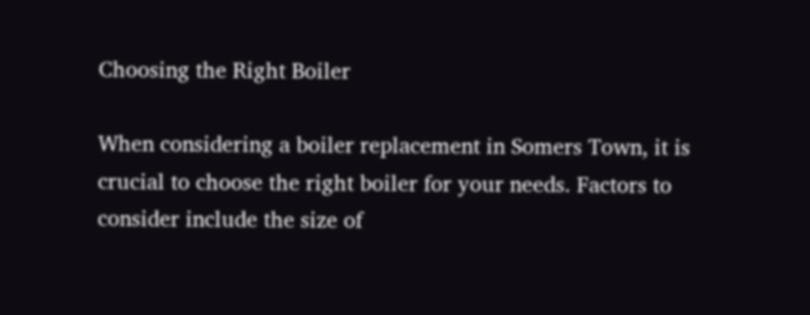Choosing the Right Boiler

When considering a boiler replacement in Somers Town, it is crucial to choose the right boiler for your needs. Factors to consider include the size of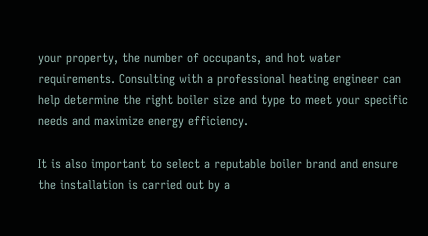your property, the number of occupants, and hot water requirements. Consulting with a professional heating engineer can help determine the right boiler size and type to meet your specific needs and maximize energy efficiency.

It is also important to select a reputable boiler brand and ensure the installation is carried out by a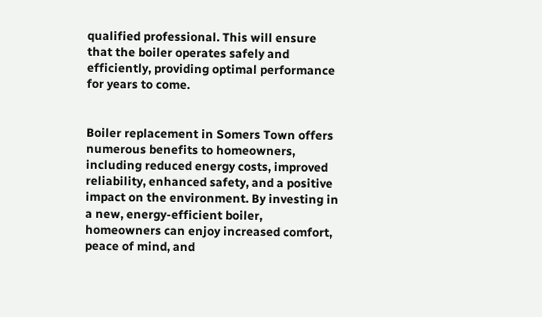qualified professional. This will ensure that the boiler operates safely and efficiently, providing optimal performance for years to come.


Boiler replacement in Somers Town offers numerous benefits to homeowners, including reduced energy costs, improved reliability, enhanced safety, and a positive impact on the environment. By investing in a new, energy-efficient boiler, homeowners can enjoy increased comfort, peace of mind, and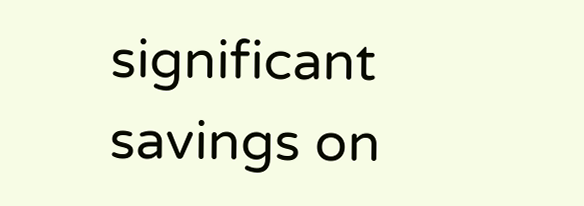significant savings on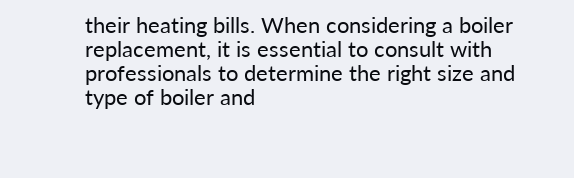their heating bills. When considering a boiler replacement, it is essential to consult with professionals to determine the right size and type of boiler and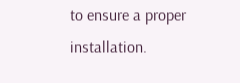to ensure a proper installation.